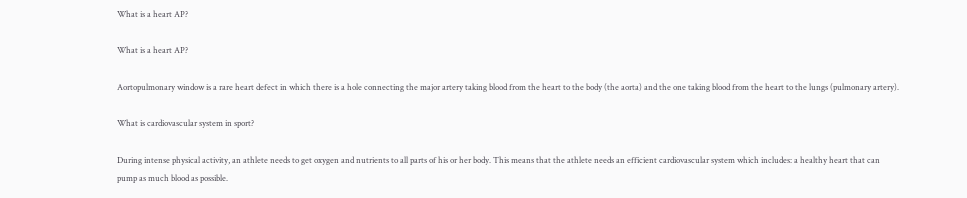What is a heart AP?

What is a heart AP?

Aortopulmonary window is a rare heart defect in which there is a hole connecting the major artery taking blood from the heart to the body (the aorta) and the one taking blood from the heart to the lungs (pulmonary artery).

What is cardiovascular system in sport?

During intense physical activity, an athlete needs to get oxygen and nutrients to all parts of his or her body. This means that the athlete needs an efficient cardiovascular system which includes: a healthy heart that can pump as much blood as possible.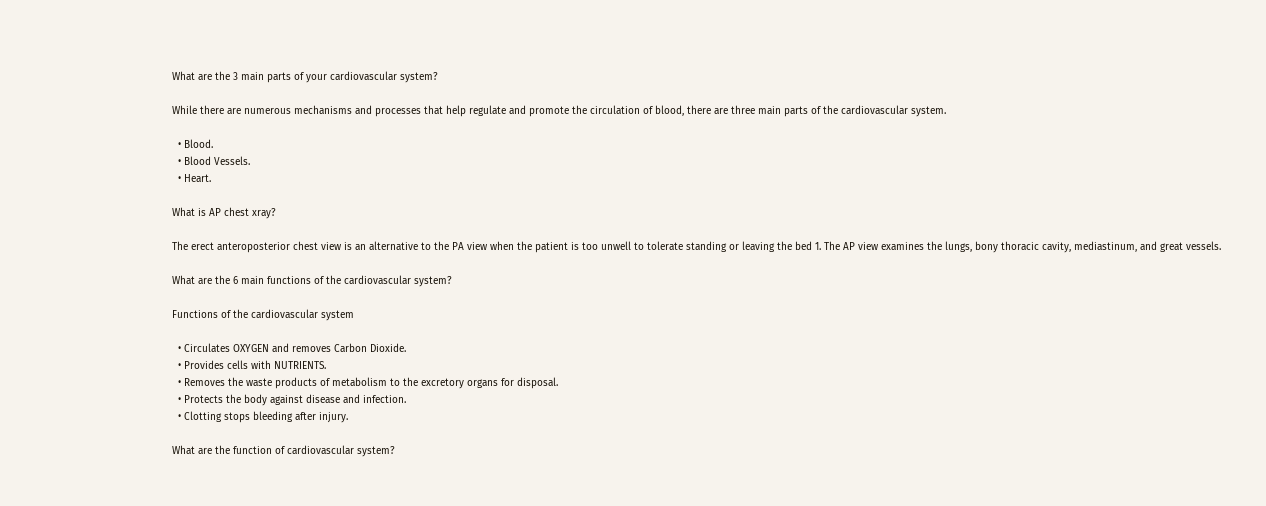What are the 3 main parts of your cardiovascular system?

While there are numerous mechanisms and processes that help regulate and promote the circulation of blood, there are three main parts of the cardiovascular system.

  • Blood.
  • Blood Vessels.
  • Heart.

What is AP chest xray?

The erect anteroposterior chest view is an alternative to the PA view when the patient is too unwell to tolerate standing or leaving the bed 1. The AP view examines the lungs, bony thoracic cavity, mediastinum, and great vessels.

What are the 6 main functions of the cardiovascular system?

Functions of the cardiovascular system

  • Circulates OXYGEN and removes Carbon Dioxide.
  • Provides cells with NUTRIENTS.
  • Removes the waste products of metabolism to the excretory organs for disposal.
  • Protects the body against disease and infection.
  • Clotting stops bleeding after injury.

What are the function of cardiovascular system?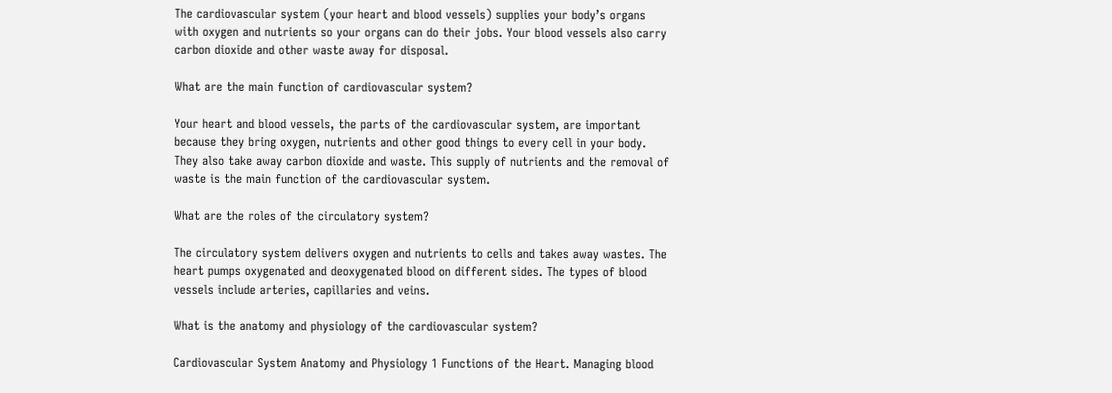The cardiovascular system (your heart and blood vessels) supplies your body’s organs with oxygen and nutrients so your organs can do their jobs. Your blood vessels also carry carbon dioxide and other waste away for disposal.

What are the main function of cardiovascular system?

Your heart and blood vessels, the parts of the cardiovascular system, are important because they bring oxygen, nutrients and other good things to every cell in your body. They also take away carbon dioxide and waste. This supply of nutrients and the removal of waste is the main function of the cardiovascular system.

What are the roles of the circulatory system?

The circulatory system delivers oxygen and nutrients to cells and takes away wastes. The heart pumps oxygenated and deoxygenated blood on different sides. The types of blood vessels include arteries, capillaries and veins.

What is the anatomy and physiology of the cardiovascular system?

Cardiovascular System Anatomy and Physiology 1 Functions of the Heart. Managing blood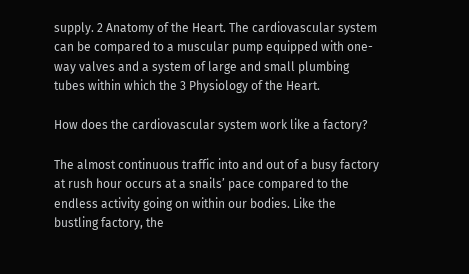supply. 2 Anatomy of the Heart. The cardiovascular system can be compared to a muscular pump equipped with one-way valves and a system of large and small plumbing tubes within which the 3 Physiology of the Heart.

How does the cardiovascular system work like a factory?

The almost continuous traffic into and out of a busy factory at rush hour occurs at a snails’ pace compared to the endless activity going on within our bodies. Like the bustling factory, the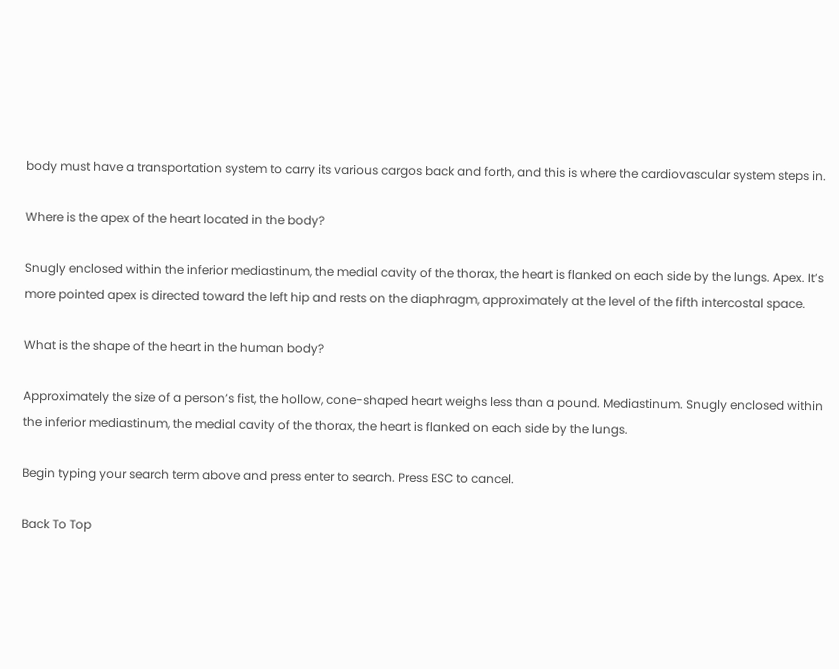body must have a transportation system to carry its various cargos back and forth, and this is where the cardiovascular system steps in.

Where is the apex of the heart located in the body?

Snugly enclosed within the inferior mediastinum, the medial cavity of the thorax, the heart is flanked on each side by the lungs. Apex. It’s more pointed apex is directed toward the left hip and rests on the diaphragm, approximately at the level of the fifth intercostal space.

What is the shape of the heart in the human body?

Approximately the size of a person’s fist, the hollow, cone-shaped heart weighs less than a pound. Mediastinum. Snugly enclosed within the inferior mediastinum, the medial cavity of the thorax, the heart is flanked on each side by the lungs.

Begin typing your search term above and press enter to search. Press ESC to cancel.

Back To Top